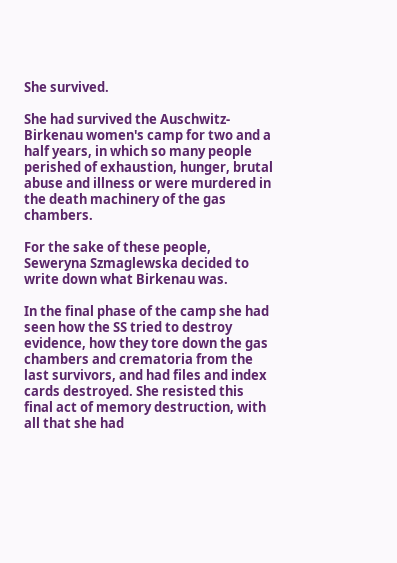She survived.

She had survived the Auschwitz-Birkenau women's camp for two and a half years, in which so many people perished of exhaustion, hunger, brutal abuse and illness or were murdered in the death machinery of the gas chambers.

For the sake of these people, Seweryna Szmaglewska decided to write down what Birkenau was.

In the final phase of the camp she had seen how the SS tried to destroy evidence, how they tore down the gas chambers and crematoria from the last survivors, and had files and index cards destroyed. She resisted this final act of memory destruction, with all that she had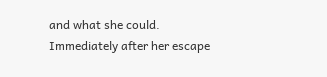and what she could. Immediately after her escape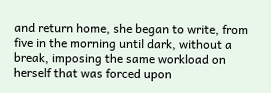and return home, she began to write, from five in the morning until dark, without a break, imposing the same workload on herself that was forced upon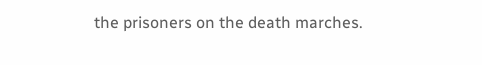the prisoners on the death marches.